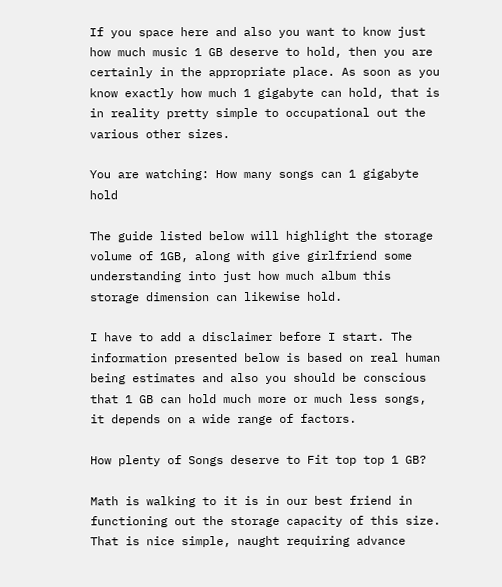If you space here and also you want to know just how much music 1 GB deserve to hold, then you are certainly in the appropriate place. As soon as you know exactly how much 1 gigabyte can hold, that is in reality pretty simple to occupational out the various other sizes.

You are watching: How many songs can 1 gigabyte hold

The guide listed below will highlight the storage volume of 1GB, along with give girlfriend some understanding into just how much album this storage dimension can likewise hold.

I have to add a disclaimer before I start. The information presented below is based on real human being estimates and also you should be conscious that 1 GB can hold much more or much less songs, it depends on a wide range of factors.

How plenty of Songs deserve to Fit top top 1 GB?

Math is walking to it is in our best friend in functioning out the storage capacity of this size. That is nice simple, naught requiring advance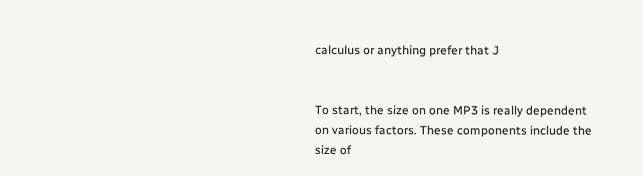calculus or anything prefer that J


To start, the size on one MP3 is really dependent on various factors. These components include the size of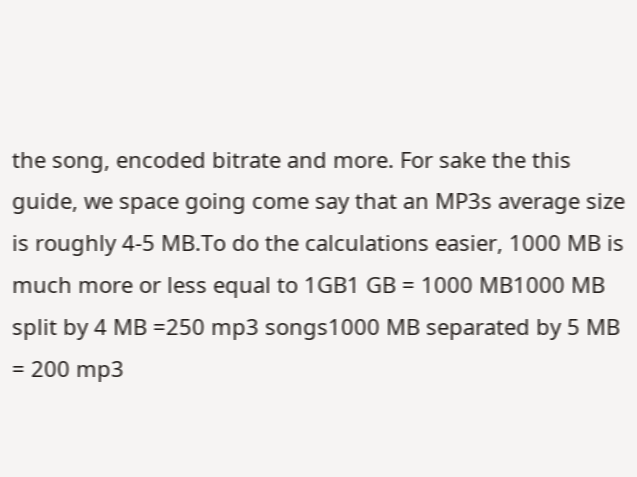the song, encoded bitrate and more. For sake the this guide, we space going come say that an MP3s average size is roughly 4-5 MB.To do the calculations easier, 1000 MB is much more or less equal to 1GB1 GB = 1000 MB1000 MB split by 4 MB =250 mp3 songs1000 MB separated by 5 MB = 200 mp3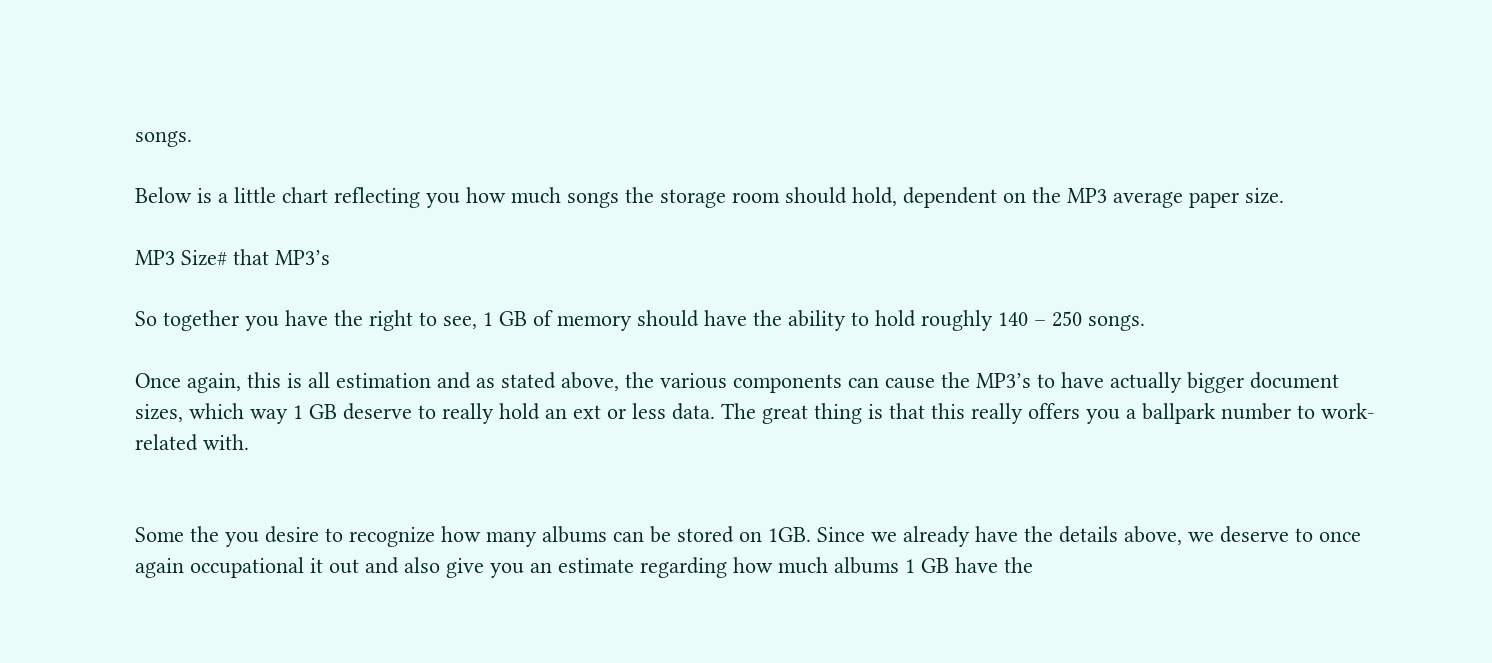songs.

Below is a little chart reflecting you how much songs the storage room should hold, dependent on the MP3 average paper size.

MP3 Size# that MP3’s

So together you have the right to see, 1 GB of memory should have the ability to hold roughly 140 – 250 songs.

Once again, this is all estimation and as stated above, the various components can cause the MP3’s to have actually bigger document sizes, which way 1 GB deserve to really hold an ext or less data. The great thing is that this really offers you a ballpark number to work-related with.


Some the you desire to recognize how many albums can be stored on 1GB. Since we already have the details above, we deserve to once again occupational it out and also give you an estimate regarding how much albums 1 GB have the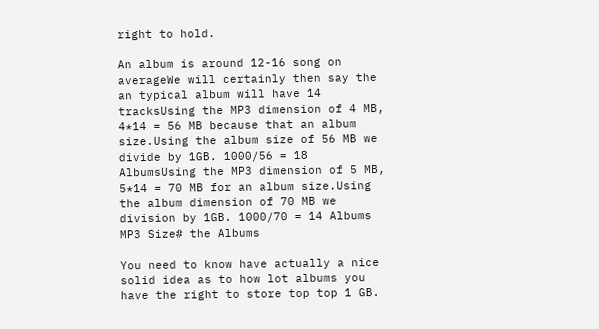right to hold.

An album is around 12-16 song on averageWe will certainly then say the an typical album will have 14 tracksUsing the MP3 dimension of 4 MB, 4*14 = 56 MB because that an album size.Using the album size of 56 MB we divide by 1GB. 1000/56 = 18 AlbumsUsing the MP3 dimension of 5 MB, 5*14 = 70 MB for an album size.Using the album dimension of 70 MB we division by 1GB. 1000/70 = 14 Albums
MP3 Size# the Albums

You need to know have actually a nice solid idea as to how lot albums you have the right to store top top 1 GB.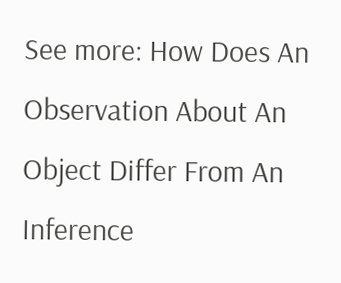See more: How Does An Observation About An Object Differ From An Inference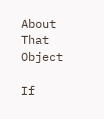About That Object

If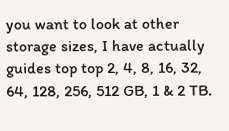you want to look at other storage sizes, I have actually guides top top 2, 4, 8, 16, 32, 64, 128, 256, 512 GB, 1 & 2 TB.